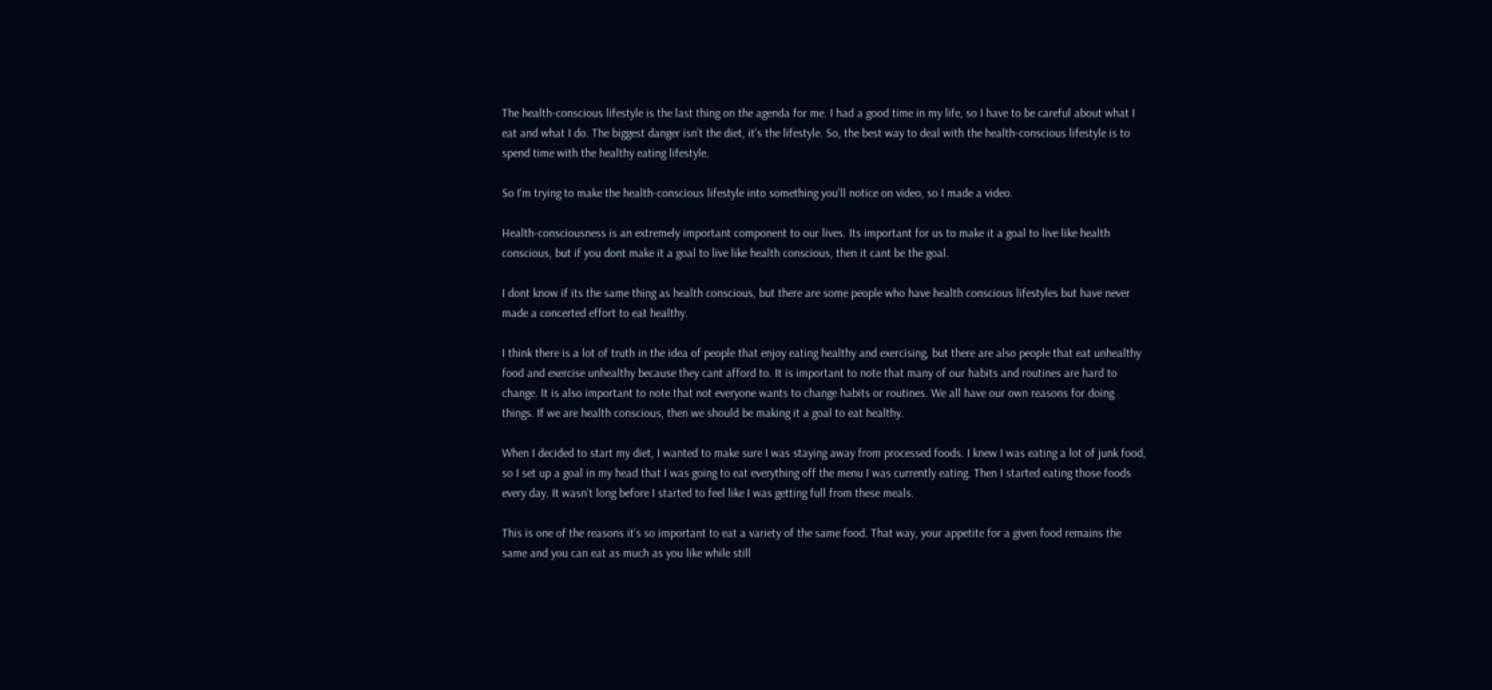The health-conscious lifestyle is the last thing on the agenda for me. I had a good time in my life, so I have to be careful about what I eat and what I do. The biggest danger isn’t the diet, it’s the lifestyle. So, the best way to deal with the health-conscious lifestyle is to spend time with the healthy eating lifestyle.

So I’m trying to make the health-conscious lifestyle into something you’ll notice on video, so I made a video.

Health-consciousness is an extremely important component to our lives. Its important for us to make it a goal to live like health conscious, but if you dont make it a goal to live like health conscious, then it cant be the goal.

I dont know if its the same thing as health conscious, but there are some people who have health conscious lifestyles but have never made a concerted effort to eat healthy.

I think there is a lot of truth in the idea of people that enjoy eating healthy and exercising, but there are also people that eat unhealthy food and exercise unhealthy because they cant afford to. It is important to note that many of our habits and routines are hard to change. It is also important to note that not everyone wants to change habits or routines. We all have our own reasons for doing things. If we are health conscious, then we should be making it a goal to eat healthy.

When I decided to start my diet, I wanted to make sure I was staying away from processed foods. I knew I was eating a lot of junk food, so I set up a goal in my head that I was going to eat everything off the menu I was currently eating. Then I started eating those foods every day. It wasn’t long before I started to feel like I was getting full from these meals.

This is one of the reasons it’s so important to eat a variety of the same food. That way, your appetite for a given food remains the same and you can eat as much as you like while still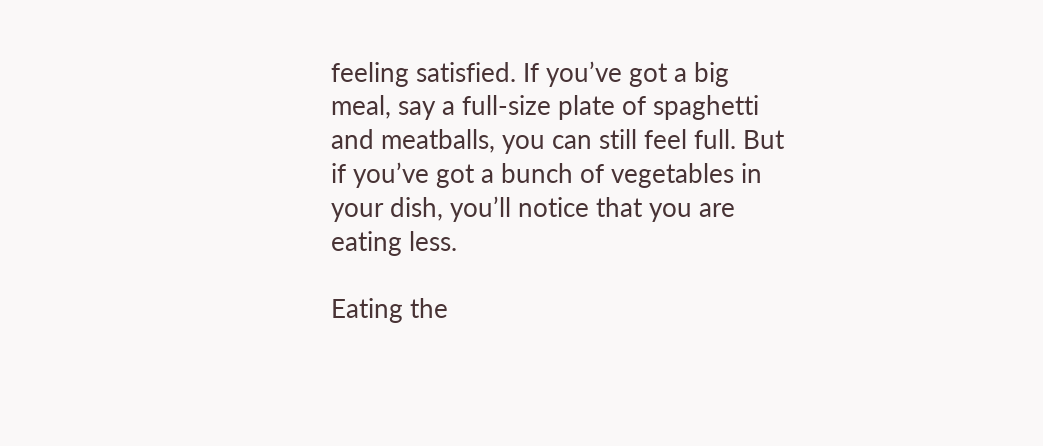feeling satisfied. If you’ve got a big meal, say a full-size plate of spaghetti and meatballs, you can still feel full. But if you’ve got a bunch of vegetables in your dish, you’ll notice that you are eating less.

Eating the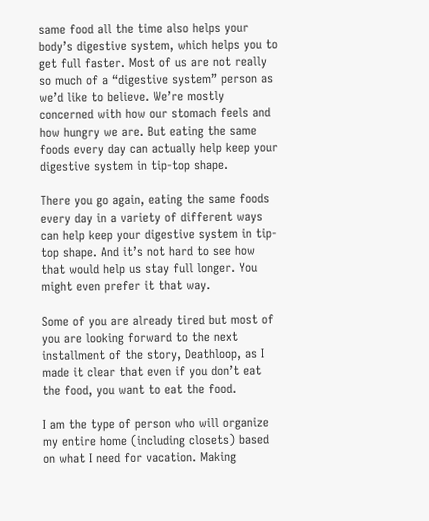same food all the time also helps your body’s digestive system, which helps you to get full faster. Most of us are not really so much of a “digestive system” person as we’d like to believe. We’re mostly concerned with how our stomach feels and how hungry we are. But eating the same foods every day can actually help keep your digestive system in tip-top shape.

There you go again, eating the same foods every day in a variety of different ways can help keep your digestive system in tip-top shape. And it’s not hard to see how that would help us stay full longer. You might even prefer it that way.

Some of you are already tired but most of you are looking forward to the next installment of the story, Deathloop, as I made it clear that even if you don’t eat the food, you want to eat the food.

I am the type of person who will organize my entire home (including closets) based on what I need for vacation. Making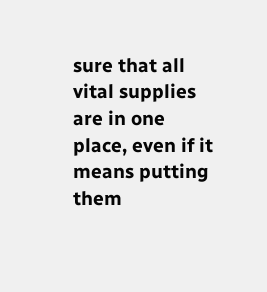sure that all vital supplies are in one place, even if it means putting them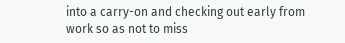into a carry-on and checking out early from work so as not to miss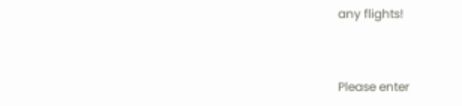any flights!


Please enter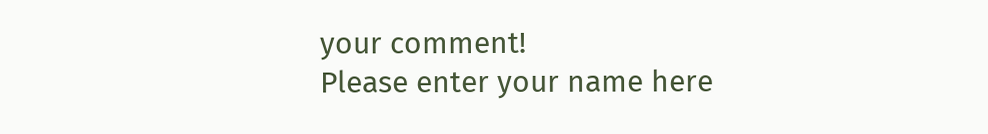your comment!
Please enter your name here